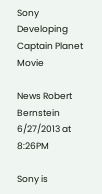Sony Developing Captain Planet Movie

News Robert Bernstein
6/27/2013 at 8:26PM

Sony is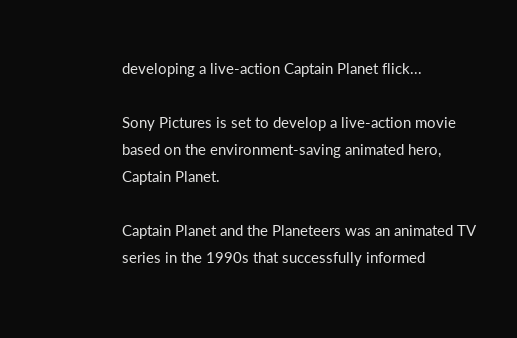developing a live-action Captain Planet flick...

Sony Pictures is set to develop a live-action movie based on the environment-saving animated hero, Captain Planet.

Captain Planet and the Planeteers was an animated TV series in the 1990s that successfully informed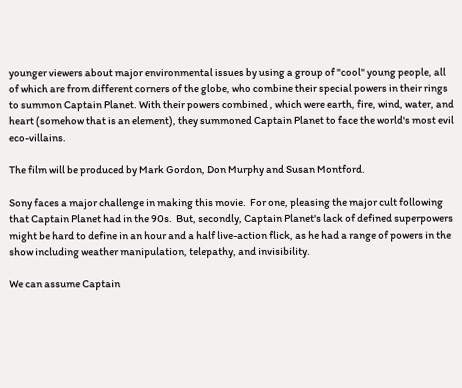younger viewers about major environmental issues by using a group of "cool" young people, all of which are from different corners of the globe, who combine their special powers in their rings to summon Captain Planet. With their powers combined , which were earth, fire, wind, water, and heart (somehow that is an element), they summoned Captain Planet to face the world's most evil eco-villains.

The film will be produced by Mark Gordon, Don Murphy and Susan Montford.

Sony faces a major challenge in making this movie.  For one, pleasing the major cult following that Captain Planet had in the 90s.  But, secondly, Captain Planet's lack of defined superpowers might be hard to define in an hour and a half live-action flick, as he had a range of powers in the show including weather manipulation, telepathy, and invisibility.

We can assume Captain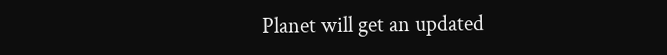Planet will get an updated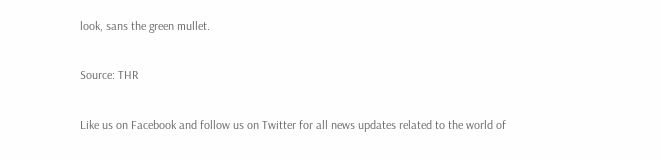look, sans the green mullet.

Source: THR

Like us on Facebook and follow us on Twitter for all news updates related to the world of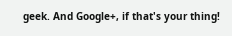geek. And Google+, if that's your thing!